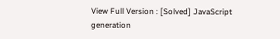View Full Version : [Solved] JavaScript generation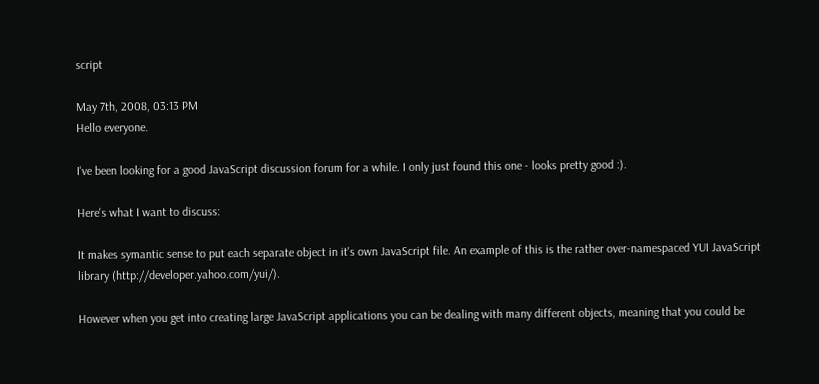script

May 7th, 2008, 03:13 PM
Hello everyone.

I've been looking for a good JavaScript discussion forum for a while. I only just found this one - looks pretty good :).

Here's what I want to discuss:

It makes symantic sense to put each separate object in it's own JavaScript file. An example of this is the rather over-namespaced YUI JavaScript library (http://developer.yahoo.com/yui/).

However when you get into creating large JavaScript applications you can be dealing with many different objects, meaning that you could be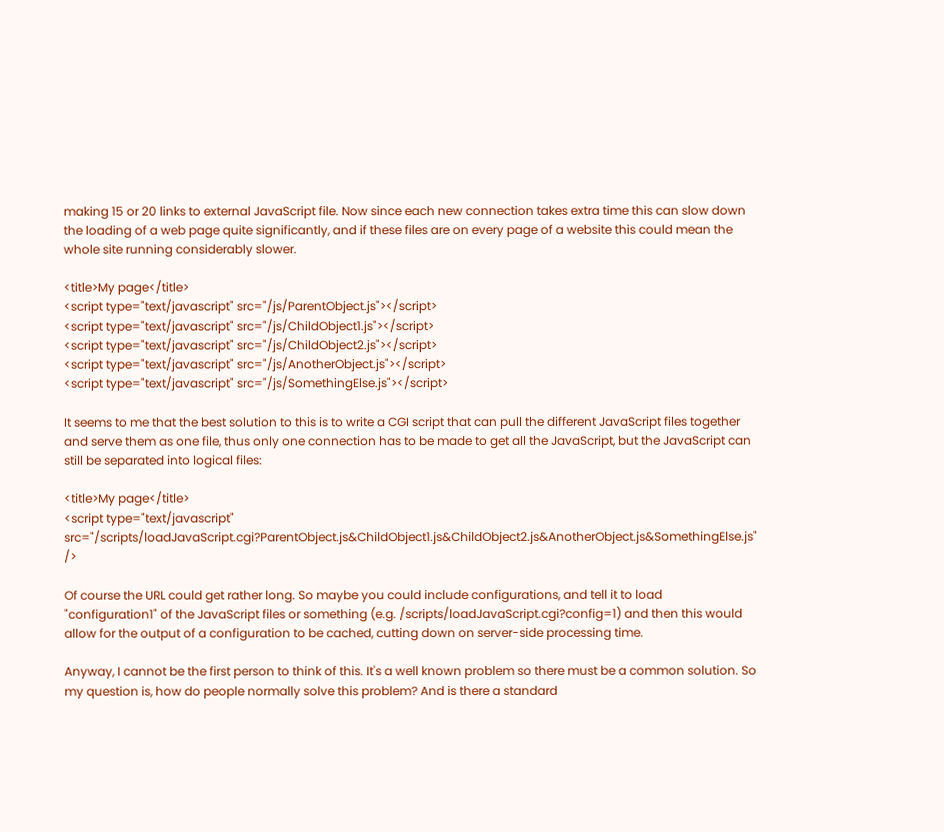making 15 or 20 links to external JavaScript file. Now since each new connection takes extra time this can slow down the loading of a web page quite significantly, and if these files are on every page of a website this could mean the whole site running considerably slower.

<title>My page</title>
<script type="text/javascript" src="/js/ParentObject.js"></script>
<script type="text/javascript" src="/js/ChildObject1.js"></script>
<script type="text/javascript" src="/js/ChildObject2.js"></script>
<script type="text/javascript" src="/js/AnotherObject.js"></script>
<script type="text/javascript" src="/js/SomethingElse.js"></script>

It seems to me that the best solution to this is to write a CGI script that can pull the different JavaScript files together and serve them as one file, thus only one connection has to be made to get all the JavaScript, but the JavaScript can still be separated into logical files:

<title>My page</title>
<script type="text/javascript" src="/scripts/loadJavaScript.cgi?ParentObject.js&ChildObject1.js&ChildObject2.js&AnotherObject.js&SomethingElse.js" />

Of course the URL could get rather long. So maybe you could include configurations, and tell it to load "configuration1" of the JavaScript files or something (e.g. /scripts/loadJavaScript.cgi?config=1) and then this would allow for the output of a configuration to be cached, cutting down on server-side processing time.

Anyway, I cannot be the first person to think of this. It's a well known problem so there must be a common solution. So my question is, how do people normally solve this problem? And is there a standard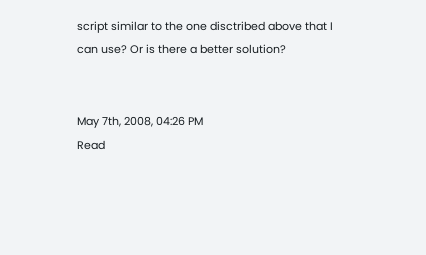script similar to the one disctribed above that I can use? Or is there a better solution?


May 7th, 2008, 04:26 PM
Read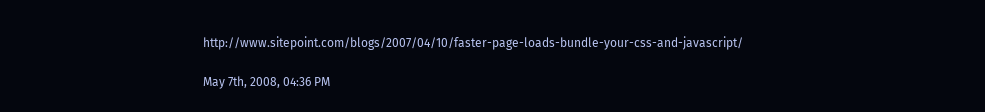http://www.sitepoint.com/blogs/2007/04/10/faster-page-loads-bundle-your-css-and-javascript/

May 7th, 2008, 04:36 PM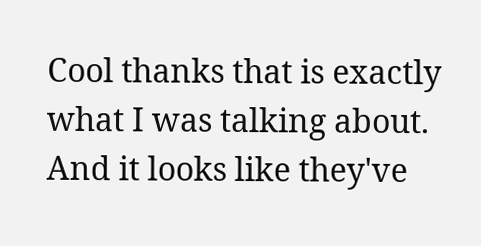Cool thanks that is exactly what I was talking about. And it looks like they've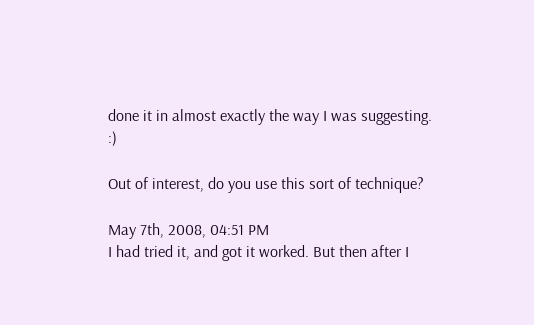done it in almost exactly the way I was suggesting. :)

Out of interest, do you use this sort of technique?

May 7th, 2008, 04:51 PM
I had tried it, and got it worked. But then after I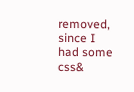removed, since I had some css&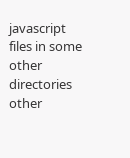javascript files in some other directories other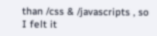than /css & /javascripts , so I felt it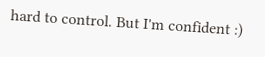hard to control. But I'm confident :)